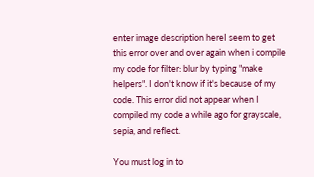enter image description hereI seem to get this error over and over again when i compile my code for filter: blur by typing "make helpers". I don't know if it's because of my code. This error did not appear when I compiled my code a while ago for grayscale, sepia, and reflect.

You must log in to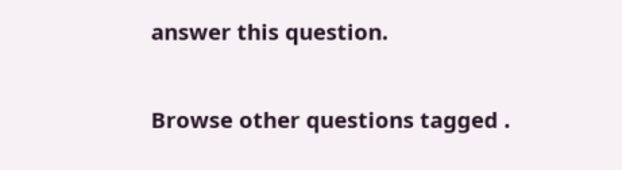answer this question.

Browse other questions tagged .